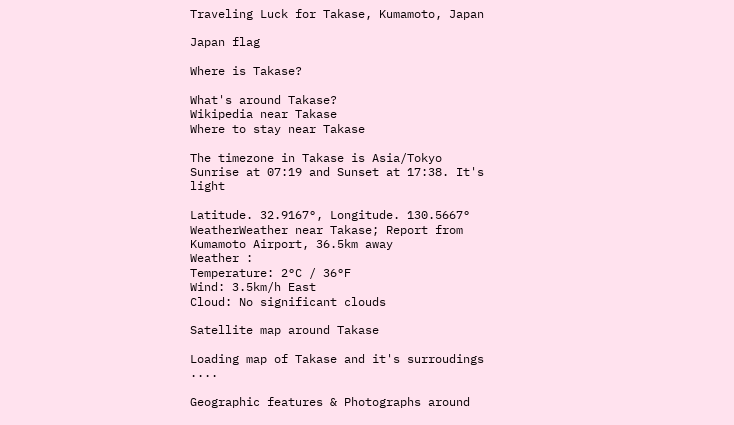Traveling Luck for Takase, Kumamoto, Japan

Japan flag

Where is Takase?

What's around Takase?
Wikipedia near Takase
Where to stay near Takase

The timezone in Takase is Asia/Tokyo
Sunrise at 07:19 and Sunset at 17:38. It's light

Latitude. 32.9167°, Longitude. 130.5667°
WeatherWeather near Takase; Report from Kumamoto Airport, 36.5km away
Weather :
Temperature: 2°C / 36°F
Wind: 3.5km/h East
Cloud: No significant clouds

Satellite map around Takase

Loading map of Takase and it's surroudings ....

Geographic features & Photographs around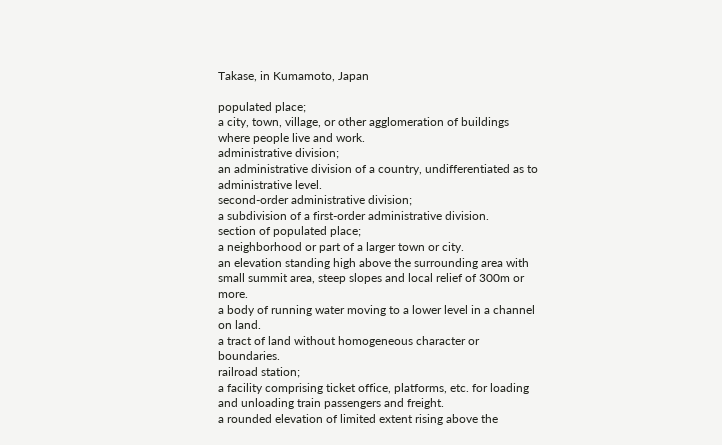Takase, in Kumamoto, Japan

populated place;
a city, town, village, or other agglomeration of buildings where people live and work.
administrative division;
an administrative division of a country, undifferentiated as to administrative level.
second-order administrative division;
a subdivision of a first-order administrative division.
section of populated place;
a neighborhood or part of a larger town or city.
an elevation standing high above the surrounding area with small summit area, steep slopes and local relief of 300m or more.
a body of running water moving to a lower level in a channel on land.
a tract of land without homogeneous character or boundaries.
railroad station;
a facility comprising ticket office, platforms, etc. for loading and unloading train passengers and freight.
a rounded elevation of limited extent rising above the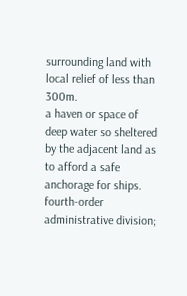surrounding land with local relief of less than 300m.
a haven or space of deep water so sheltered by the adjacent land as to afford a safe anchorage for ships.
fourth-order administrative division;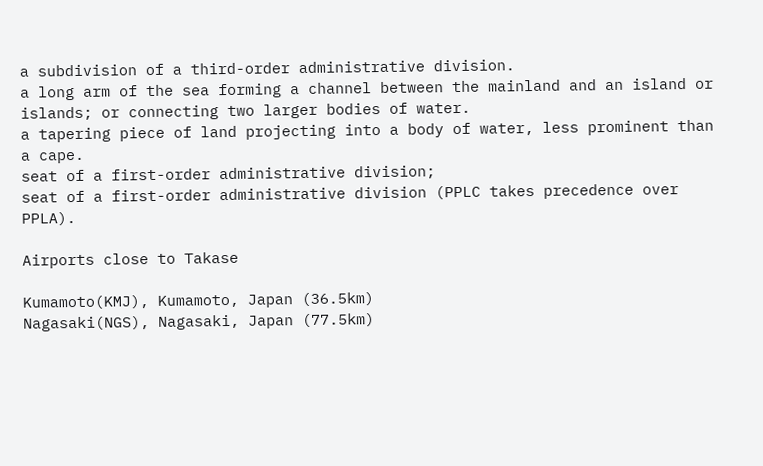a subdivision of a third-order administrative division.
a long arm of the sea forming a channel between the mainland and an island or islands; or connecting two larger bodies of water.
a tapering piece of land projecting into a body of water, less prominent than a cape.
seat of a first-order administrative division;
seat of a first-order administrative division (PPLC takes precedence over PPLA).

Airports close to Takase

Kumamoto(KMJ), Kumamoto, Japan (36.5km)
Nagasaki(NGS), Nagasaki, Japan (77.5km)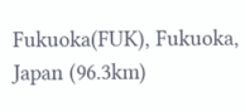Fukuoka(FUK), Fukuoka, Japan (96.3km)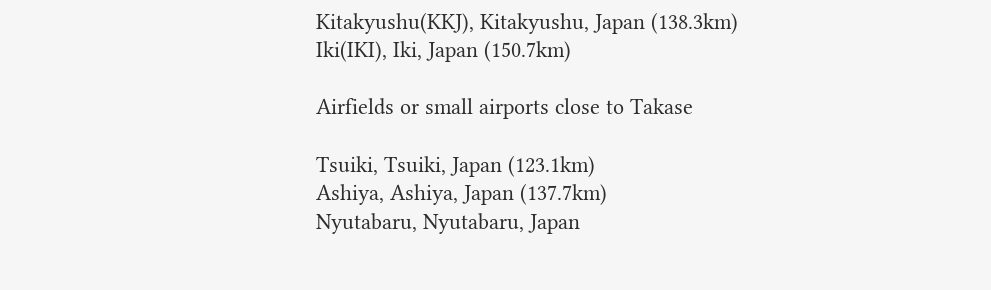Kitakyushu(KKJ), Kitakyushu, Japan (138.3km)
Iki(IKI), Iki, Japan (150.7km)

Airfields or small airports close to Takase

Tsuiki, Tsuiki, Japan (123.1km)
Ashiya, Ashiya, Japan (137.7km)
Nyutabaru, Nyutabaru, Japan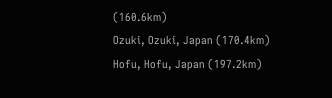(160.6km)
Ozuki, Ozuki, Japan (170.4km)
Hofu, Hofu, Japan (197.2km)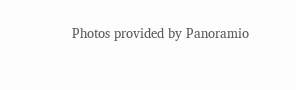Photos provided by Panoramio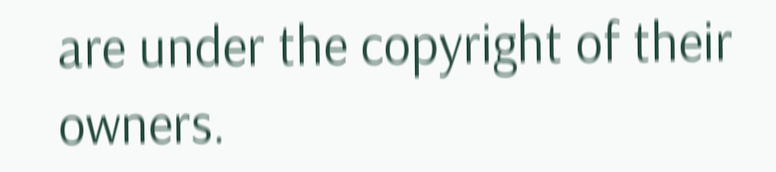are under the copyright of their owners.